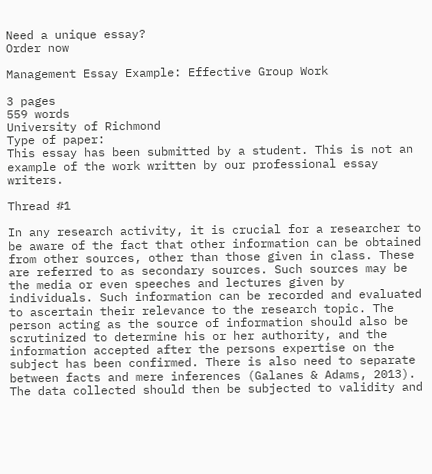Need a unique essay?
Order now

Management Essay Example: Effective Group Work

3 pages
559 words
University of Richmond
Type of paper:
This essay has been submitted by a student. This is not an example of the work written by our professional essay writers.

Thread #1

In any research activity, it is crucial for a researcher to be aware of the fact that other information can be obtained from other sources, other than those given in class. These are referred to as secondary sources. Such sources may be the media or even speeches and lectures given by individuals. Such information can be recorded and evaluated to ascertain their relevance to the research topic. The person acting as the source of information should also be scrutinized to determine his or her authority, and the information accepted after the persons expertise on the subject has been confirmed. There is also need to separate between facts and mere inferences (Galanes & Adams, 2013). The data collected should then be subjected to validity and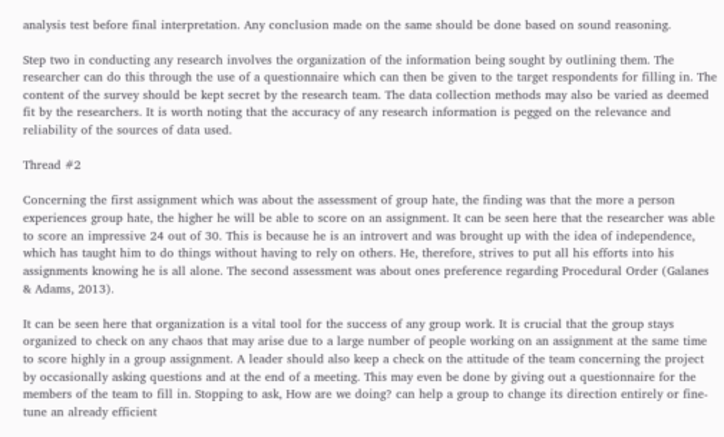analysis test before final interpretation. Any conclusion made on the same should be done based on sound reasoning.

Step two in conducting any research involves the organization of the information being sought by outlining them. The researcher can do this through the use of a questionnaire which can then be given to the target respondents for filling in. The content of the survey should be kept secret by the research team. The data collection methods may also be varied as deemed fit by the researchers. It is worth noting that the accuracy of any research information is pegged on the relevance and reliability of the sources of data used.

Thread #2

Concerning the first assignment which was about the assessment of group hate, the finding was that the more a person experiences group hate, the higher he will be able to score on an assignment. It can be seen here that the researcher was able to score an impressive 24 out of 30. This is because he is an introvert and was brought up with the idea of independence, which has taught him to do things without having to rely on others. He, therefore, strives to put all his efforts into his assignments knowing he is all alone. The second assessment was about ones preference regarding Procedural Order (Galanes & Adams, 2013).

It can be seen here that organization is a vital tool for the success of any group work. It is crucial that the group stays organized to check on any chaos that may arise due to a large number of people working on an assignment at the same time to score highly in a group assignment. A leader should also keep a check on the attitude of the team concerning the project by occasionally asking questions and at the end of a meeting. This may even be done by giving out a questionnaire for the members of the team to fill in. Stopping to ask, How are we doing? can help a group to change its direction entirely or fine-tune an already efficient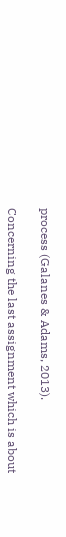process (Galanes & Adams, 2013).

Concerning the last assignment which is about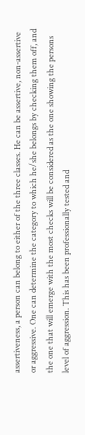assertiveness, a person can belong to either of the three classes. He can be assertive, non-assertive or aggressive. One can determine the category to which he/she belongs by checking them off, and the one that will emerge with the most checks will be considered as the one showing the persons level of aggression. This has been professionally tested and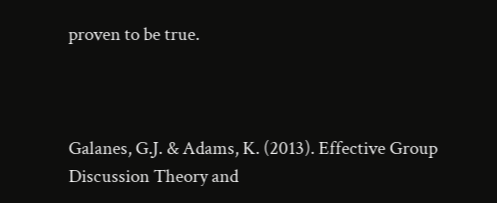proven to be true.



Galanes, G.J. & Adams, K. (2013). Effective Group Discussion Theory and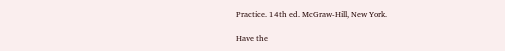Practice. 14th ed. McGraw-Hill, New York.

Have the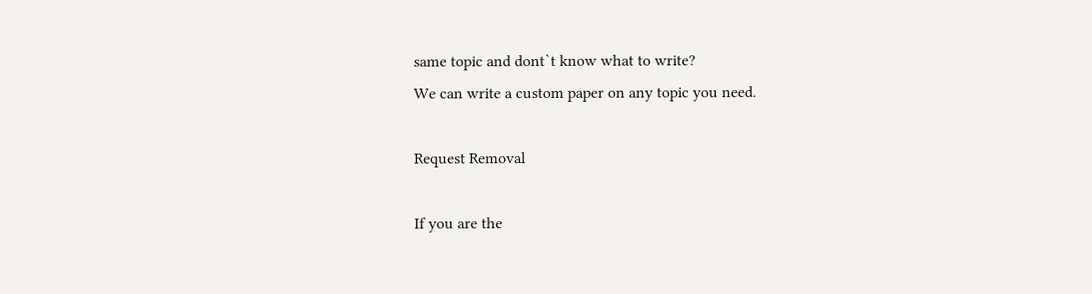same topic and dont`t know what to write?
We can write a custom paper on any topic you need.

Request Removal

If you are the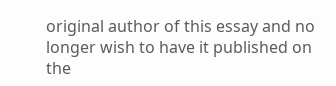original author of this essay and no longer wish to have it published on the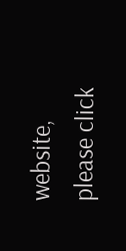website, please click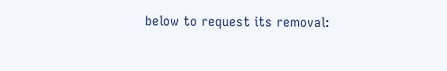below to request its removal: